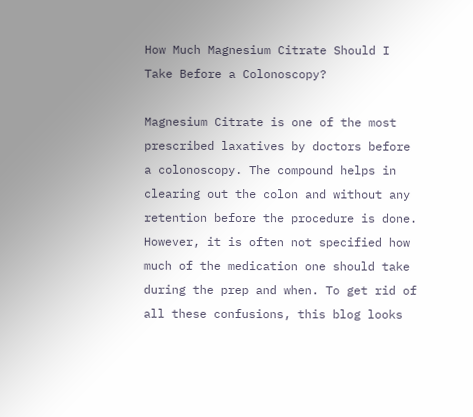How Much Magnesium Citrate Should I Take Before a Colonoscopy?

Magnesium Citrate is one of the most prescribed laxatives by doctors before a colonoscopy. The compound helps in clearing out the colon and without any retention before the procedure is done. However, it is often not specified how much of the medication one should take during the prep and when. To get rid of all these confusions, this blog looks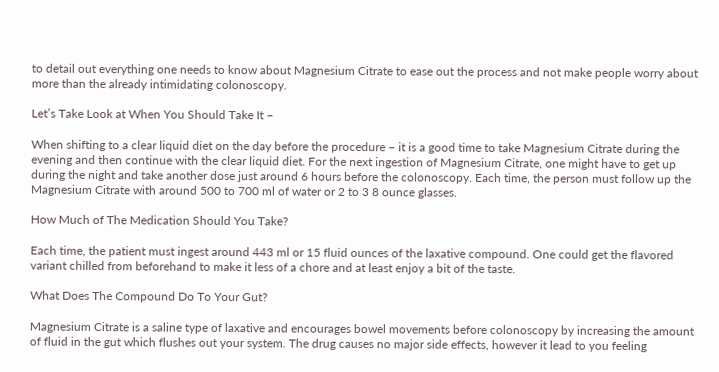to detail out everything one needs to know about Magnesium Citrate to ease out the process and not make people worry about more than the already intimidating colonoscopy.

Let’s Take Look at When You Should Take It –

When shifting to a clear liquid diet on the day before the procedure – it is a good time to take Magnesium Citrate during the evening and then continue with the clear liquid diet. For the next ingestion of Magnesium Citrate, one might have to get up during the night and take another dose just around 6 hours before the colonoscopy. Each time, the person must follow up the Magnesium Citrate with around 500 to 700 ml of water or 2 to 3 8 ounce glasses.

How Much of The Medication Should You Take?

Each time, the patient must ingest around 443 ml or 15 fluid ounces of the laxative compound. One could get the flavored variant chilled from beforehand to make it less of a chore and at least enjoy a bit of the taste.

What Does The Compound Do To Your Gut?

Magnesium Citrate is a saline type of laxative and encourages bowel movements before colonoscopy by increasing the amount of fluid in the gut which flushes out your system. The drug causes no major side effects, however it lead to you feeling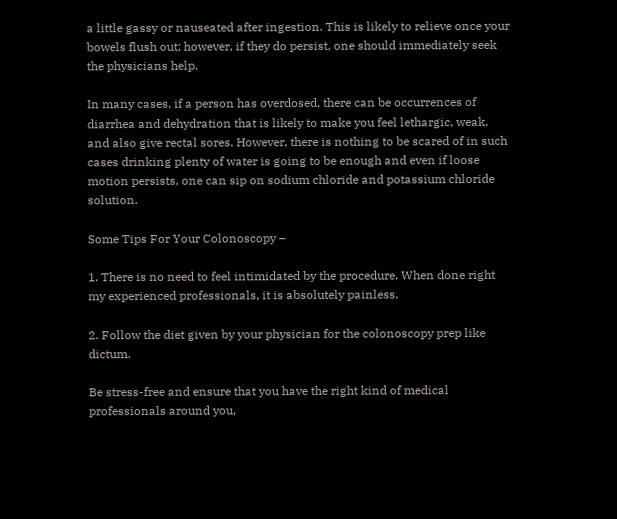a little gassy or nauseated after ingestion. This is likely to relieve once your bowels flush out; however, if they do persist, one should immediately seek the physicians help.

In many cases, if a person has overdosed, there can be occurrences of diarrhea and dehydration that is likely to make you feel lethargic, weak, and also give rectal sores. However, there is nothing to be scared of in such cases drinking plenty of water is going to be enough and even if loose motion persists, one can sip on sodium chloride and potassium chloride solution.

Some Tips For Your Colonoscopy –

1. There is no need to feel intimidated by the procedure. When done right my experienced professionals, it is absolutely painless.

2. Follow the diet given by your physician for the colonoscopy prep like dictum.

Be stress-free and ensure that you have the right kind of medical professionals around you,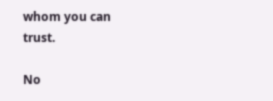whom you can trust.

No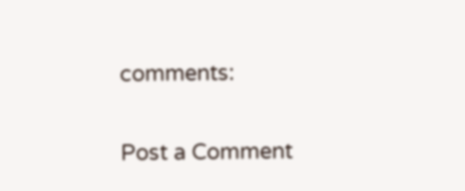comments:

Post a Comment